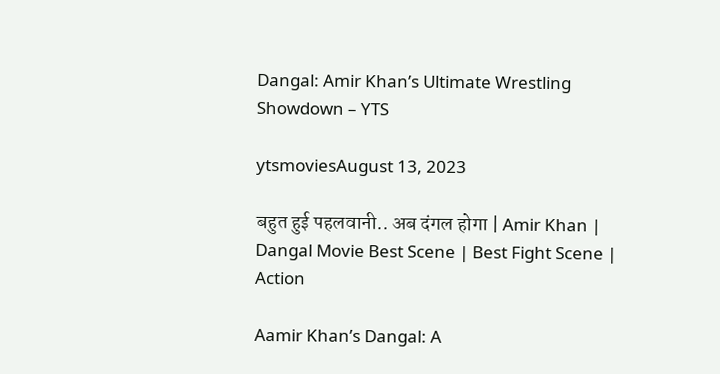Dangal: Amir Khan’s Ultimate Wrestling Showdown – YTS

ytsmoviesAugust 13, 2023

बहुत हुई पहलवानी.. अब दंगल होगा | Amir Khan | Dangal Movie Best Scene | Best Fight Scene | Action

Aamir Khan’s Dangal: A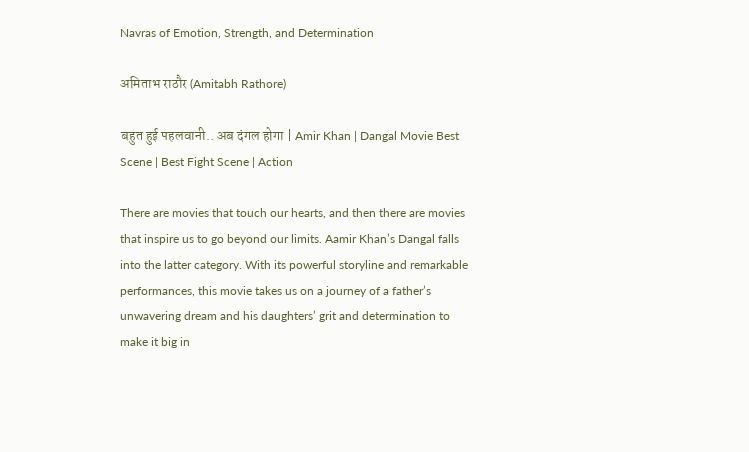Navras of Emotion, Strength, and Determination

अमिताभ राठौर (Amitabh Rathore)

बहुत हुई पहलवानी.. अब दंगल होगा | Amir Khan | Dangal Movie Best Scene | Best Fight Scene | Action

There are movies that touch our hearts, and then there are movies that inspire us to go beyond our limits. Aamir Khan’s Dangal falls into the latter category. With its powerful storyline and remarkable performances, this movie takes us on a journey of a father’s unwavering dream and his daughters’ grit and determination to make it big in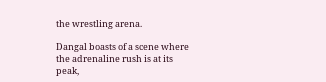the wrestling arena.

Dangal boasts of a scene where the adrenaline rush is at its peak,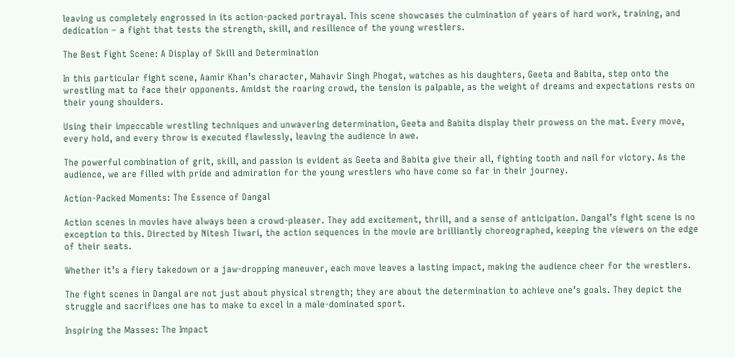leaving us completely engrossed in its action-packed portrayal. This scene showcases the culmination of years of hard work, training, and dedication – a fight that tests the strength, skill, and resilience of the young wrestlers.

The Best Fight Scene: A Display of Skill and Determination

In this particular fight scene, Aamir Khan’s character, Mahavir Singh Phogat, watches as his daughters, Geeta and Babita, step onto the wrestling mat to face their opponents. Amidst the roaring crowd, the tension is palpable, as the weight of dreams and expectations rests on their young shoulders.

Using their impeccable wrestling techniques and unwavering determination, Geeta and Babita display their prowess on the mat. Every move, every hold, and every throw is executed flawlessly, leaving the audience in awe.

The powerful combination of grit, skill, and passion is evident as Geeta and Babita give their all, fighting tooth and nail for victory. As the audience, we are filled with pride and admiration for the young wrestlers who have come so far in their journey.

Action-Packed Moments: The Essence of Dangal

Action scenes in movies have always been a crowd-pleaser. They add excitement, thrill, and a sense of anticipation. Dangal’s fight scene is no exception to this. Directed by Nitesh Tiwari, the action sequences in the movie are brilliantly choreographed, keeping the viewers on the edge of their seats.

Whether it’s a fiery takedown or a jaw-dropping maneuver, each move leaves a lasting impact, making the audience cheer for the wrestlers.

The fight scenes in Dangal are not just about physical strength; they are about the determination to achieve one’s goals. They depict the struggle and sacrifices one has to make to excel in a male-dominated sport.

Inspiring the Masses: The Impact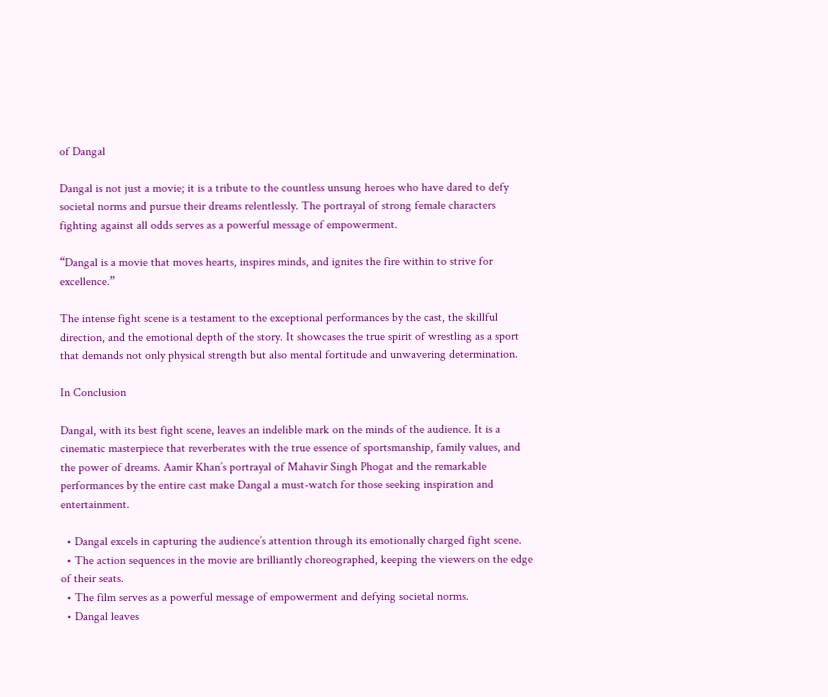of Dangal

Dangal is not just a movie; it is a tribute to the countless unsung heroes who have dared to defy societal norms and pursue their dreams relentlessly. The portrayal of strong female characters fighting against all odds serves as a powerful message of empowerment.

“Dangal is a movie that moves hearts, inspires minds, and ignites the fire within to strive for excellence.”

The intense fight scene is a testament to the exceptional performances by the cast, the skillful direction, and the emotional depth of the story. It showcases the true spirit of wrestling as a sport that demands not only physical strength but also mental fortitude and unwavering determination.

In Conclusion

Dangal, with its best fight scene, leaves an indelible mark on the minds of the audience. It is a cinematic masterpiece that reverberates with the true essence of sportsmanship, family values, and the power of dreams. Aamir Khan’s portrayal of Mahavir Singh Phogat and the remarkable performances by the entire cast make Dangal a must-watch for those seeking inspiration and entertainment.

  • Dangal excels in capturing the audience’s attention through its emotionally charged fight scene.
  • The action sequences in the movie are brilliantly choreographed, keeping the viewers on the edge of their seats.
  • The film serves as a powerful message of empowerment and defying societal norms.
  • Dangal leaves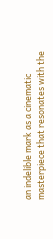an indelible mark as a cinematic masterpiece that resonates with the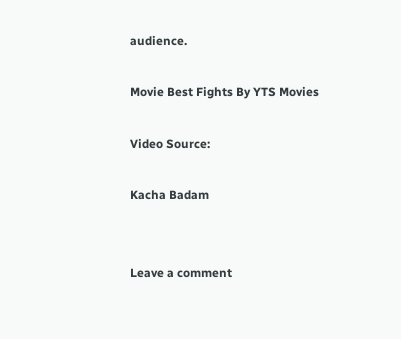audience.

Movie Best Fights By YTS Movies

Video Source:

Kacha Badam


Leave a comment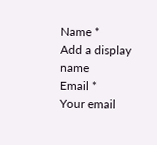Name *
Add a display name
Email *
Your email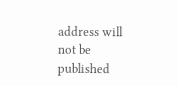address will not be published